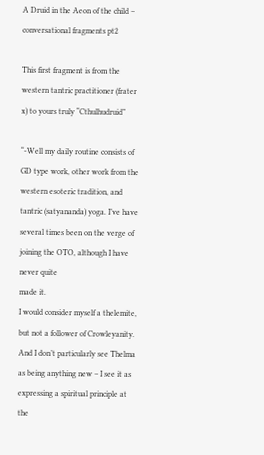A Druid in the Aeon of the child – conversational fragments pt2

This first fragment is from the western tantric practitioner (frater x) to yours truly “Cthulhudruid”

“-Well my daily routine consists of GD type work, other work from the
western esoteric tradition, and tantric (satyananda) yoga. I’ve have several times been on the verge of joining the OTO, although I have never quite
made it.
I would consider myself a thelemite, but not a follower of Crowleyanity. And I don’t particularly see Thelma as being anything new – I see it as expressing a spiritual principle at the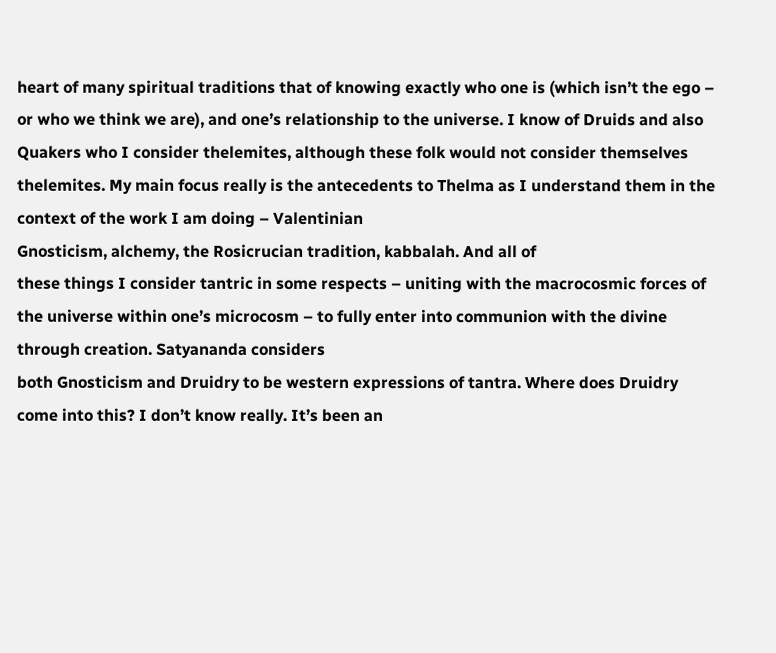heart of many spiritual traditions that of knowing exactly who one is (which isn’t the ego – or who we think we are), and one’s relationship to the universe. I know of Druids and also Quakers who I consider thelemites, although these folk would not consider themselves thelemites. My main focus really is the antecedents to Thelma as I understand them in the context of the work I am doing – Valentinian
Gnosticism, alchemy, the Rosicrucian tradition, kabbalah. And all of
these things I consider tantric in some respects – uniting with the macrocosmic forces of the universe within one’s microcosm – to fully enter into communion with the divine through creation. Satyananda considers
both Gnosticism and Druidry to be western expressions of tantra. Where does Druidry come into this? I don’t know really. It’s been an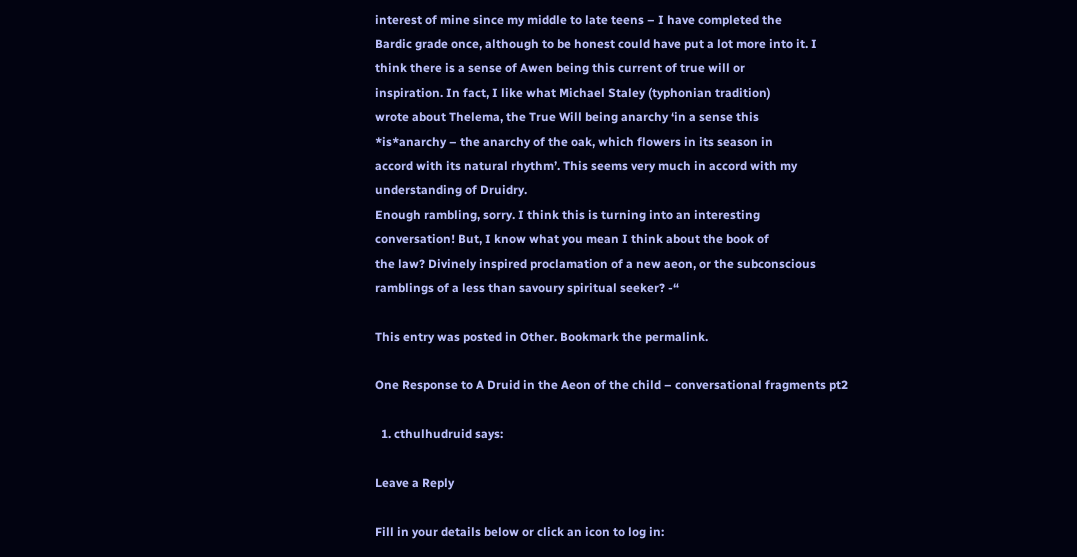interest of mine since my middle to late teens – I have completed the
Bardic grade once, although to be honest could have put a lot more into it. I
think there is a sense of Awen being this current of true will or
inspiration. In fact, I like what Michael Staley (typhonian tradition)
wrote about Thelema, the True Will being anarchy ‘in a sense this
*is*anarchy – the anarchy of the oak, which flowers in its season in
accord with its natural rhythm’. This seems very much in accord with my
understanding of Druidry.
Enough rambling, sorry. I think this is turning into an interesting
conversation! But, I know what you mean I think about the book of
the law? Divinely inspired proclamation of a new aeon, or the subconscious
ramblings of a less than savoury spiritual seeker? -“

This entry was posted in Other. Bookmark the permalink.

One Response to A Druid in the Aeon of the child – conversational fragments pt2

  1. cthulhudruid says:

Leave a Reply

Fill in your details below or click an icon to log in: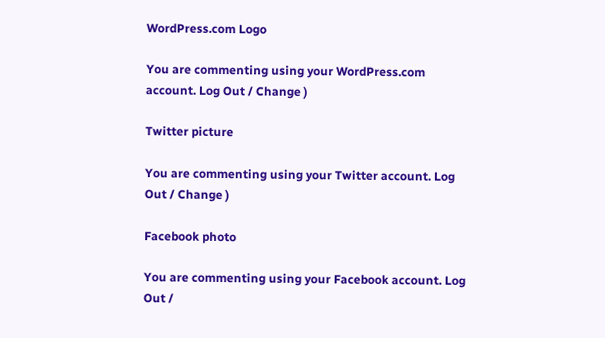WordPress.com Logo

You are commenting using your WordPress.com account. Log Out / Change )

Twitter picture

You are commenting using your Twitter account. Log Out / Change )

Facebook photo

You are commenting using your Facebook account. Log Out /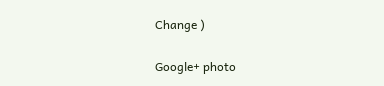Change )

Google+ photo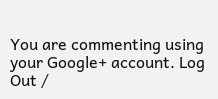You are commenting using your Google+ account. Log Out /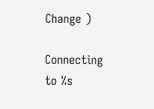Change )

Connecting to %s